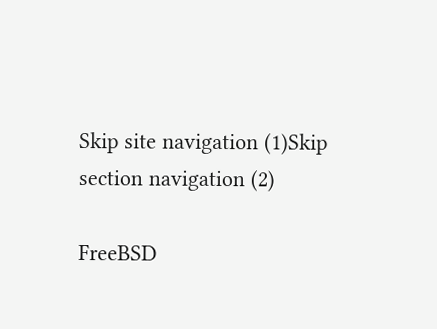Skip site navigation (1)Skip section navigation (2)

FreeBSD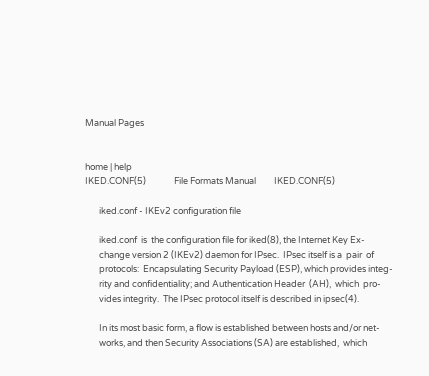Manual Pages


home | help
IKED.CONF(5)              File Formats Manual         IKED.CONF(5)

       iked.conf - IKEv2 configuration file

       iked.conf  is  the configuration file for iked(8), the Internet Key Ex-
       change version 2 (IKEv2) daemon for IPsec.  IPsec itself is a  pair  of
       protocols:  Encapsulating Security Payload (ESP), which provides integ-
       rity and confidentiality; and Authentication Header  (AH),  which  pro-
       vides integrity.  The IPsec protocol itself is described in ipsec(4).

       In its most basic form, a flow is established between hosts and/or net-
       works, and then Security Associations (SA) are established,  which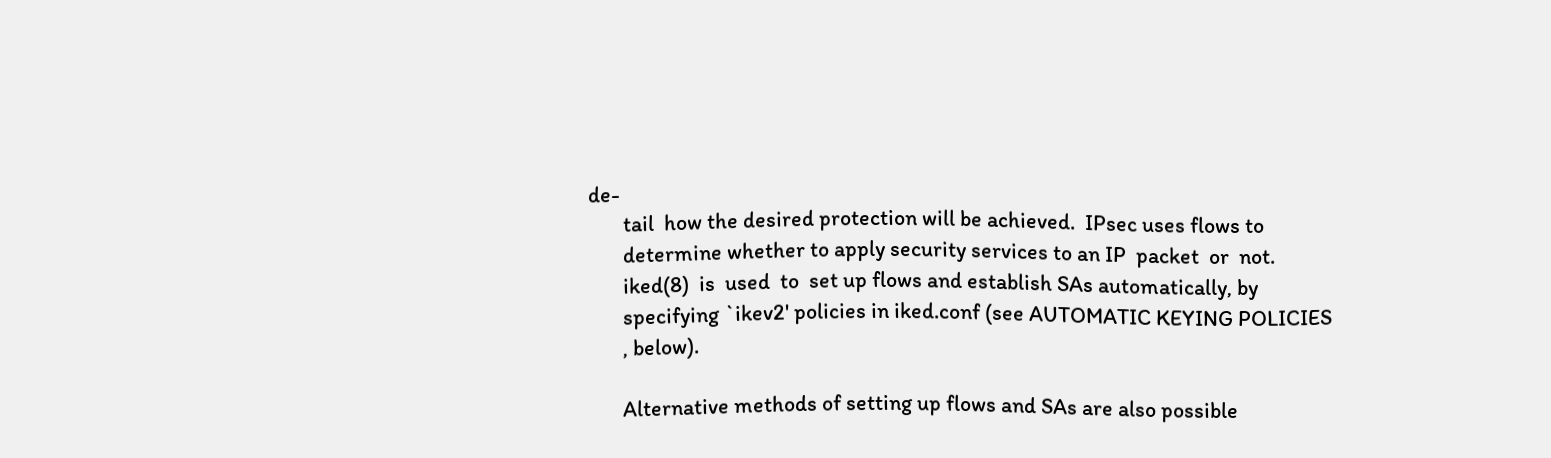de-
       tail  how the desired protection will be achieved.  IPsec uses flows to
       determine whether to apply security services to an IP  packet  or  not.
       iked(8)  is  used  to  set up flows and establish SAs automatically, by
       specifying `ikev2' policies in iked.conf (see AUTOMATIC KEYING POLICIES
       , below).

       Alternative methods of setting up flows and SAs are also possible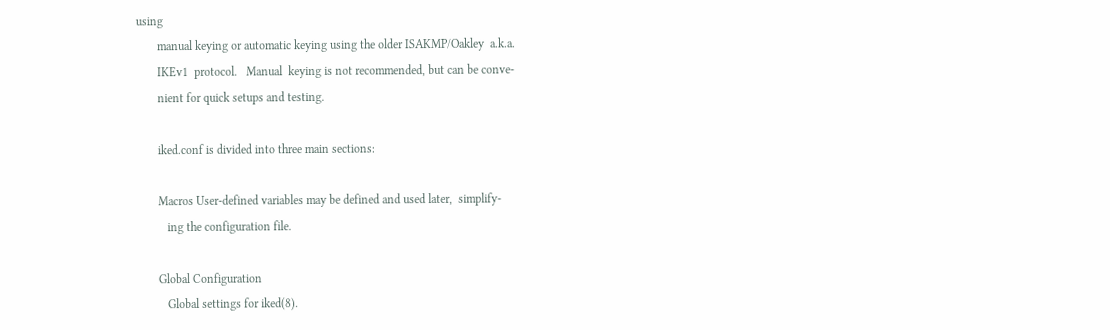using
       manual keying or automatic keying using the older ISAKMP/Oakley  a.k.a.
       IKEv1  protocol.   Manual  keying is not recommended, but can be conve-
       nient for quick setups and testing.

       iked.conf is divided into three main sections:

       Macros User-defined variables may be defined and used later,  simplify-
          ing the configuration file.

       Global Configuration
          Global settings for iked(8).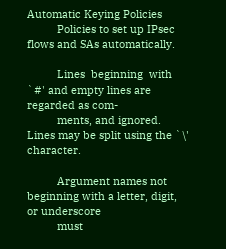Automatic Keying Policies
          Policies to set up IPsec flows and SAs automatically.

          Lines  beginning  with  `#' and empty lines are regarded as com-
          ments, and ignored.  Lines may be split using the `\' character.

          Argument names not beginning with a letter, digit, or underscore
          must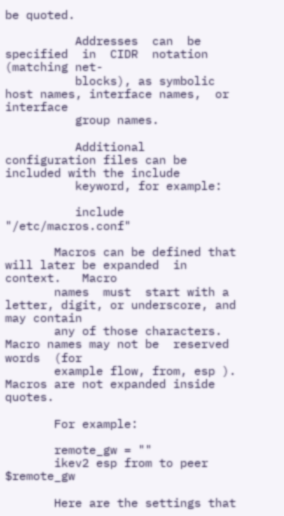be quoted.

          Addresses  can  be  specified  in  CIDR  notation (matching net-
          blocks), as symbolic host names, interface names,  or  interface
          group names.

          Additional  configuration files can be included with the include
          keyword, for example:

          include "/etc/macros.conf"

       Macros can be defined that will later be expanded  in  context.   Macro
       names  must  start with a letter, digit, or underscore, and may contain
       any of those characters.  Macro names may not be  reserved  words  (for
       example flow, from, esp ).  Macros are not expanded inside quotes.

       For example:

       remote_gw = ""
       ikev2 esp from to peer $remote_gw

       Here are the settings that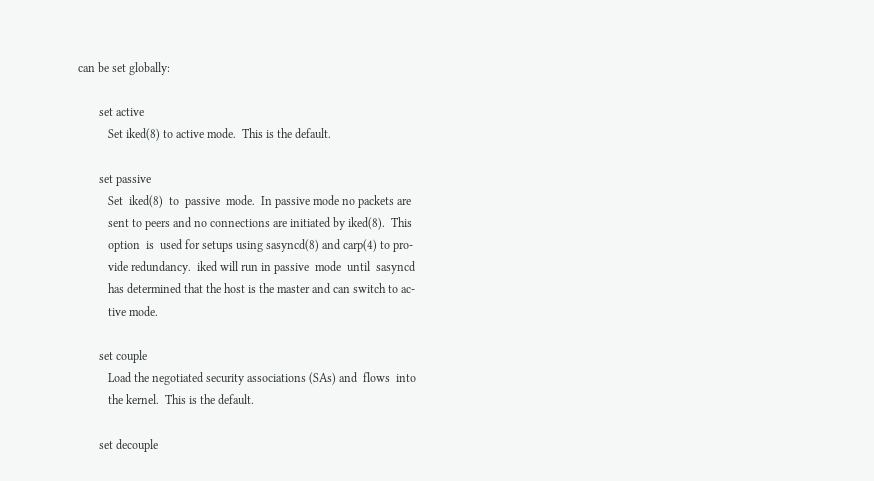can be set globally:

       set active
          Set iked(8) to active mode.  This is the default.

       set passive
          Set  iked(8)  to  passive  mode.  In passive mode no packets are
          sent to peers and no connections are initiated by iked(8).  This
          option  is  used for setups using sasyncd(8) and carp(4) to pro-
          vide redundancy.  iked will run in passive  mode  until  sasyncd
          has determined that the host is the master and can switch to ac-
          tive mode.

       set couple
          Load the negotiated security associations (SAs) and  flows  into
          the kernel.  This is the default.

       set decouple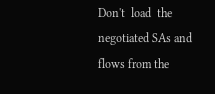Don't  load  the negotiated SAs and flows from the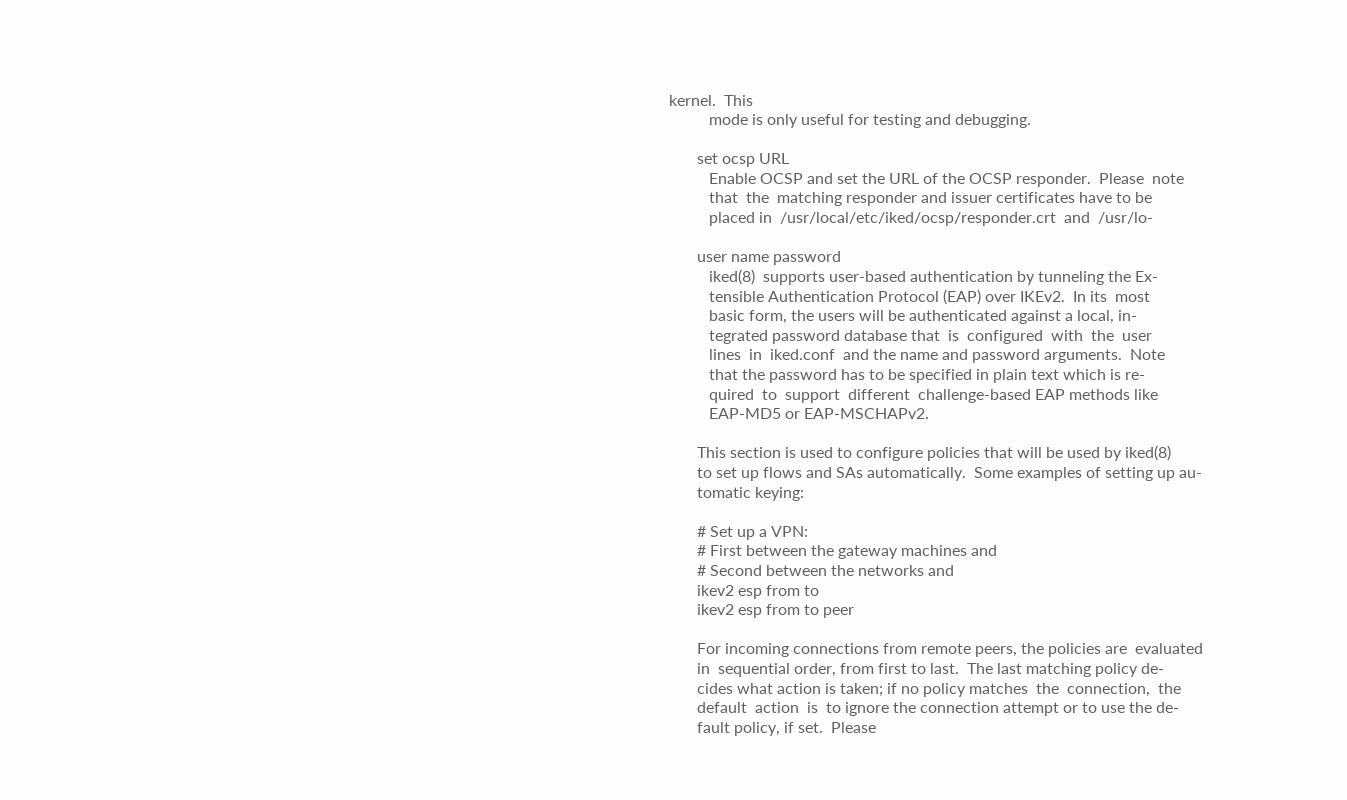kernel.  This
          mode is only useful for testing and debugging.

       set ocsp URL
          Enable OCSP and set the URL of the OCSP responder.  Please  note
          that  the  matching responder and issuer certificates have to be
          placed in  /usr/local/etc/iked/ocsp/responder.crt  and  /usr/lo-

       user name password
          iked(8)  supports user-based authentication by tunneling the Ex-
          tensible Authentication Protocol (EAP) over IKEv2.  In its  most
          basic form, the users will be authenticated against a local, in-
          tegrated password database that  is  configured  with  the  user
          lines  in  iked.conf  and the name and password arguments.  Note
          that the password has to be specified in plain text which is re-
          quired  to  support  different  challenge-based EAP methods like
          EAP-MD5 or EAP-MSCHAPv2.

       This section is used to configure policies that will be used by iked(8)
       to set up flows and SAs automatically.  Some examples of setting up au-
       tomatic keying:

       # Set up a VPN:
       # First between the gateway machines and
       # Second between the networks and
       ikev2 esp from to
       ikev2 esp from to peer

       For incoming connections from remote peers, the policies are  evaluated
       in  sequential order, from first to last.  The last matching policy de-
       cides what action is taken; if no policy matches  the  connection,  the
       default  action  is  to ignore the connection attempt or to use the de-
       fault policy, if set.  Please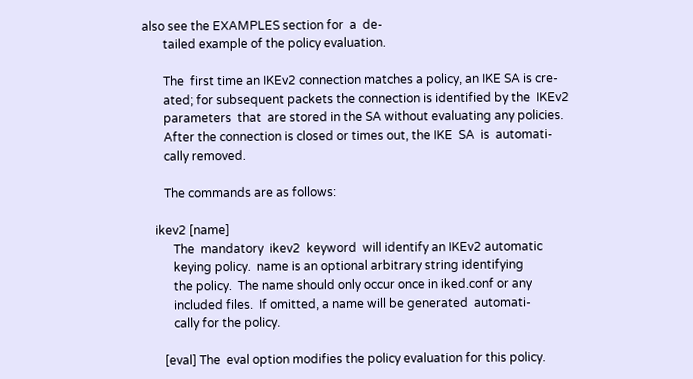also see the EXAMPLES section for  a  de-
       tailed example of the policy evaluation.

       The  first time an IKEv2 connection matches a policy, an IKE SA is cre-
       ated; for subsequent packets the connection is identified by the  IKEv2
       parameters  that  are stored in the SA without evaluating any policies.
       After the connection is closed or times out, the IKE  SA  is  automati-
       cally removed.

       The commands are as follows:

    ikev2 [name]
          The  mandatory  ikev2  keyword  will identify an IKEv2 automatic
          keying policy.  name is an optional arbitrary string identifying
          the policy.  The name should only occur once in iked.conf or any
          included files.  If omitted, a name will be generated  automati-
          cally for the policy.

       [eval] The  eval option modifies the policy evaluation for this policy.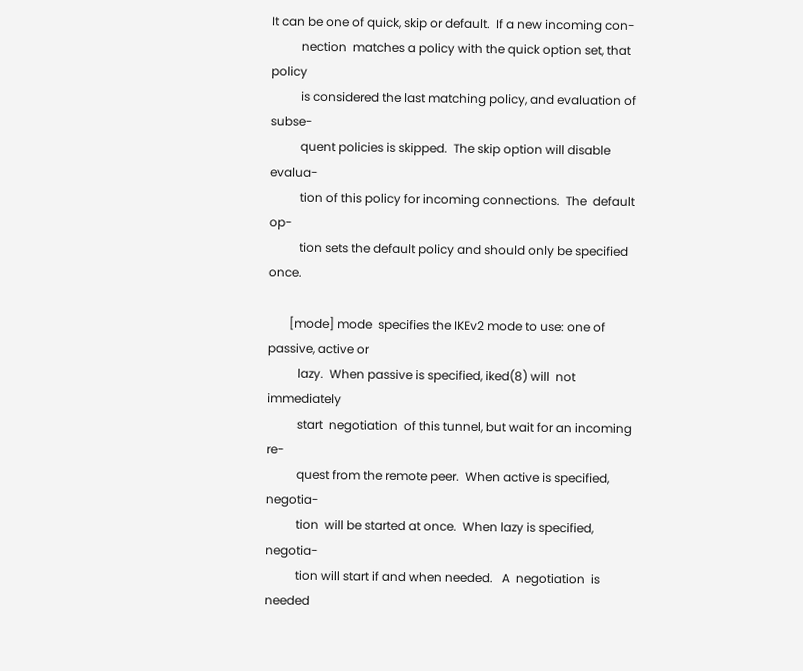It can be one of quick, skip or default.  If a new incoming con-
          nection  matches a policy with the quick option set, that policy
          is considered the last matching policy, and evaluation of subse-
          quent policies is skipped.  The skip option will disable evalua-
          tion of this policy for incoming connections.  The  default  op-
          tion sets the default policy and should only be specified once.

       [mode] mode  specifies the IKEv2 mode to use: one of passive, active or
          lazy.  When passive is specified, iked(8) will  not  immediately
          start  negotiation  of this tunnel, but wait for an incoming re-
          quest from the remote peer.  When active is specified,  negotia-
          tion  will be started at once.  When lazy is specified, negotia-
          tion will start if and when needed.   A  negotiation  is  needed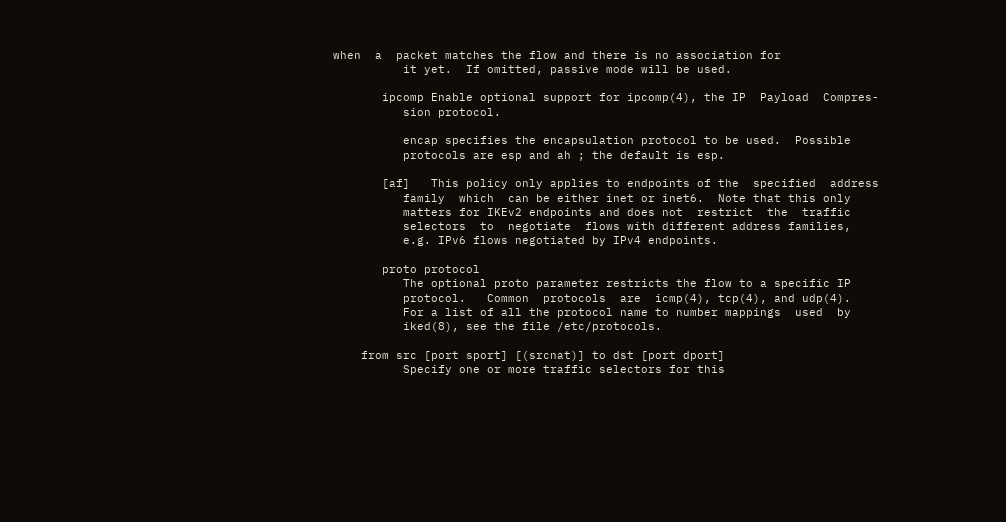when  a  packet matches the flow and there is no association for
          it yet.  If omitted, passive mode will be used.

       ipcomp Enable optional support for ipcomp(4), the IP  Payload  Compres-
          sion protocol.

          encap specifies the encapsulation protocol to be used.  Possible
          protocols are esp and ah ; the default is esp.

       [af]   This policy only applies to endpoints of the  specified  address
          family  which  can be either inet or inet6.  Note that this only
          matters for IKEv2 endpoints and does not  restrict  the  traffic
          selectors  to  negotiate  flows with different address families,
          e.g. IPv6 flows negotiated by IPv4 endpoints.

       proto protocol
          The optional proto parameter restricts the flow to a specific IP
          protocol.   Common  protocols  are  icmp(4), tcp(4), and udp(4).
          For a list of all the protocol name to number mappings  used  by
          iked(8), see the file /etc/protocols.

    from src [port sport] [(srcnat)] to dst [port dport]
          Specify one or more traffic selectors for this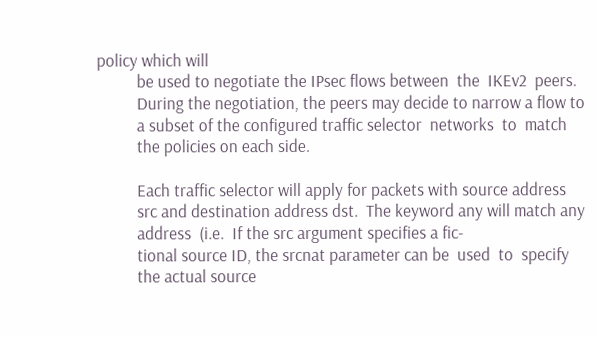policy which will
          be used to negotiate the IPsec flows between  the  IKEv2  peers.
          During the negotiation, the peers may decide to narrow a flow to
          a subset of the configured traffic selector  networks  to  match
          the policies on each side.

          Each traffic selector will apply for packets with source address
          src and destination address dst.  The keyword any will match any
          address  (i.e.  If the src argument specifies a fic-
          tional source ID, the srcnat parameter can be  used  to  specify
          the actual source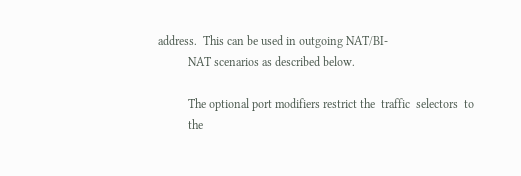address.  This can be used in outgoing NAT/BI-
          NAT scenarios as described below.

          The optional port modifiers restrict the  traffic  selectors  to
          the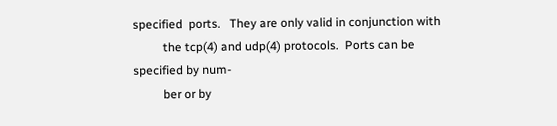specified  ports.   They are only valid in conjunction with
          the tcp(4) and udp(4) protocols.  Ports can be specified by num-
          ber or by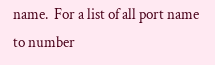name.  For a list of all port name to number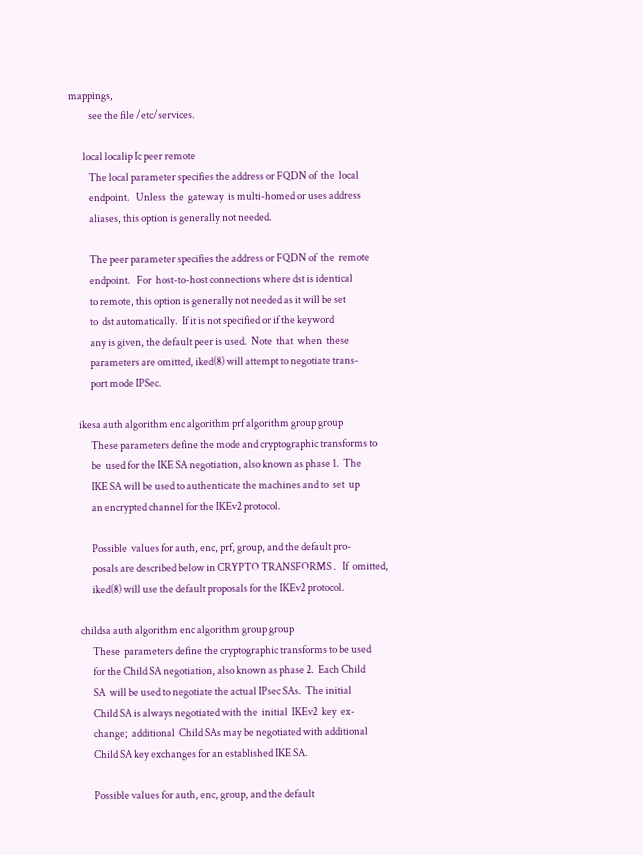mappings,
          see the file /etc/services.

       local localip Ic peer remote
          The local parameter specifies the address or FQDN of  the  local
          endpoint.   Unless  the  gateway  is multi-homed or uses address
          aliases, this option is generally not needed.

          The peer parameter specifies the address or FQDN of  the  remote
          endpoint.   For  host-to-host connections where dst is identical
          to remote, this option is generally not needed as it will be set
          to  dst automatically.  If it is not specified or if the keyword
          any is given, the default peer is used.  Note  that  when  these
          parameters are omitted, iked(8) will attempt to negotiate trans-
          port mode IPSec.

    ikesa auth algorithm enc algorithm prf algorithm group group
          These parameters define the mode and cryptographic transforms to
          be  used for the IKE SA negotiation, also known as phase 1.  The
          IKE SA will be used to authenticate the machines and to  set  up
          an encrypted channel for the IKEv2 protocol.

          Possible  values for auth, enc, prf, group, and the default pro-
          posals are described below in CRYPTO TRANSFORMS .   If  omitted,
          iked(8) will use the default proposals for the IKEv2 protocol.

    childsa auth algorithm enc algorithm group group
          These  parameters define the cryptographic transforms to be used
          for the Child SA negotiation, also known as phase 2.  Each Child
          SA  will be used to negotiate the actual IPsec SAs.  The initial
          Child SA is always negotiated with the  initial  IKEv2  key  ex-
          change;  additional  Child SAs may be negotiated with additional
          Child SA key exchanges for an established IKE SA.

          Possible values for auth, enc, group, and the default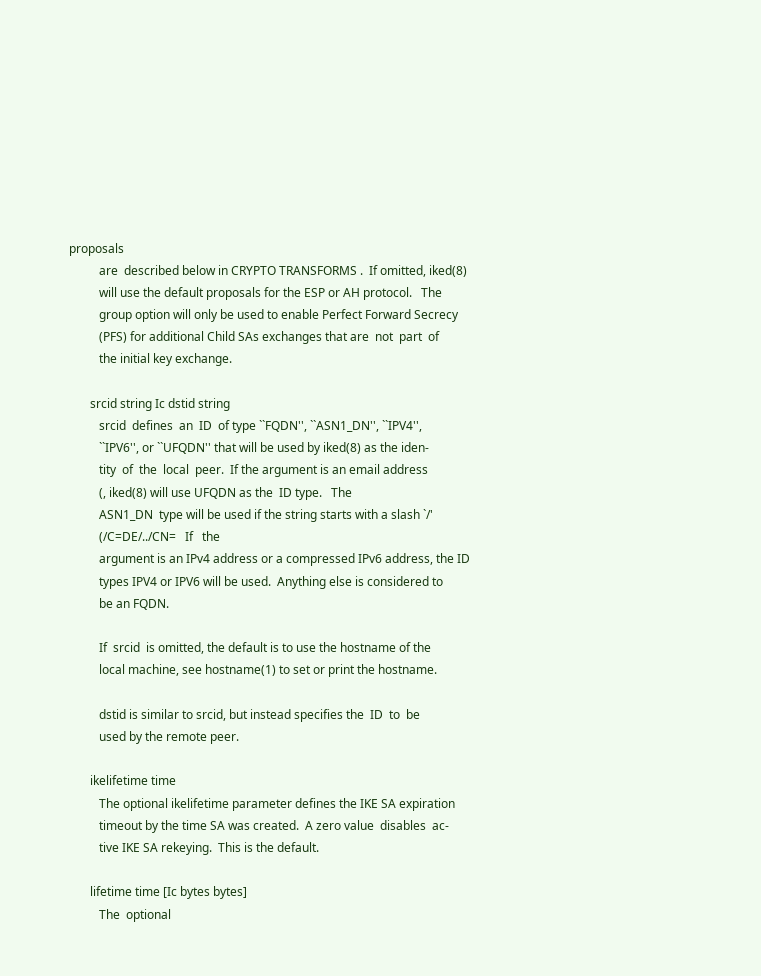proposals
          are  described below in CRYPTO TRANSFORMS .  If omitted, iked(8)
          will use the default proposals for the ESP or AH protocol.   The
          group option will only be used to enable Perfect Forward Secrecy
          (PFS) for additional Child SAs exchanges that are  not  part  of
          the initial key exchange.

       srcid string Ic dstid string
          srcid  defines  an  ID  of type ``FQDN'', ``ASN1_DN'', ``IPV4'',
          ``IPV6'', or ``UFQDN'' that will be used by iked(8) as the iden-
          tity  of  the  local  peer.  If the argument is an email address
          (, iked(8) will use UFQDN as the  ID type.   The
          ASN1_DN  type will be used if the string starts with a slash `/'
          (/C=DE/../CN=   If   the
          argument is an IPv4 address or a compressed IPv6 address, the ID
          types IPV4 or IPV6 will be used.  Anything else is considered to
          be an FQDN.

          If  srcid  is omitted, the default is to use the hostname of the
          local machine, see hostname(1) to set or print the hostname.

          dstid is similar to srcid, but instead specifies the  ID  to  be
          used by the remote peer.

       ikelifetime time
          The optional ikelifetime parameter defines the IKE SA expiration
          timeout by the time SA was created.  A zero value  disables  ac-
          tive IKE SA rekeying.  This is the default.

       lifetime time [Ic bytes bytes]
          The  optional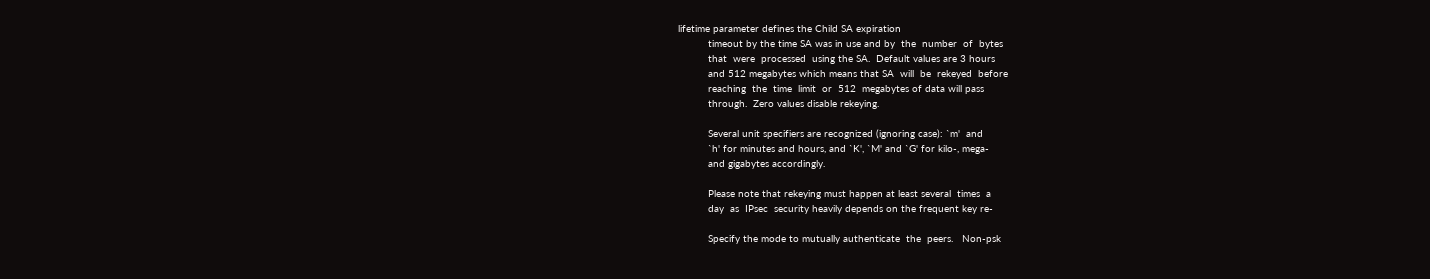lifetime parameter defines the Child SA expiration
          timeout by the time SA was in use and by  the  number  of  bytes
          that  were  processed  using the SA.  Default values are 3 hours
          and 512 megabytes which means that SA  will  be  rekeyed  before
          reaching  the  time  limit  or  512  megabytes of data will pass
          through.  Zero values disable rekeying.

          Several unit specifiers are recognized (ignoring case): `m'  and
          `h' for minutes and hours, and `K', `M' and `G' for kilo-, mega-
          and gigabytes accordingly.

          Please note that rekeying must happen at least several  times  a
          day  as  IPsec  security heavily depends on the frequent key re-

          Specify the mode to mutually authenticate  the  peers.   Non-psk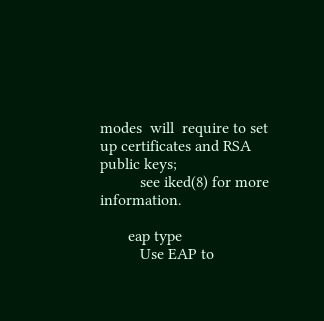modes  will  require to set up certificates and RSA public keys;
          see iked(8) for more information.

       eap type
          Use EAP to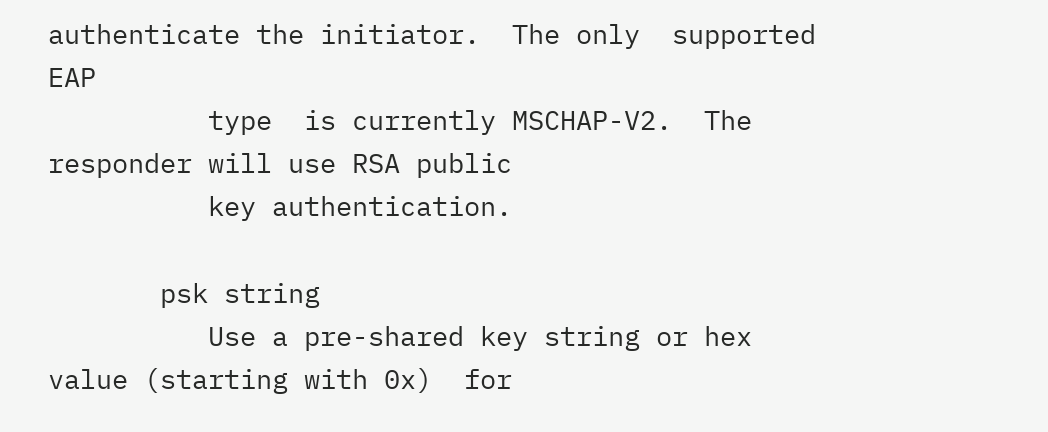authenticate the initiator.  The only  supported  EAP
          type  is currently MSCHAP-V2.  The responder will use RSA public
          key authentication.

       psk string
          Use a pre-shared key string or hex value (starting with 0x)  for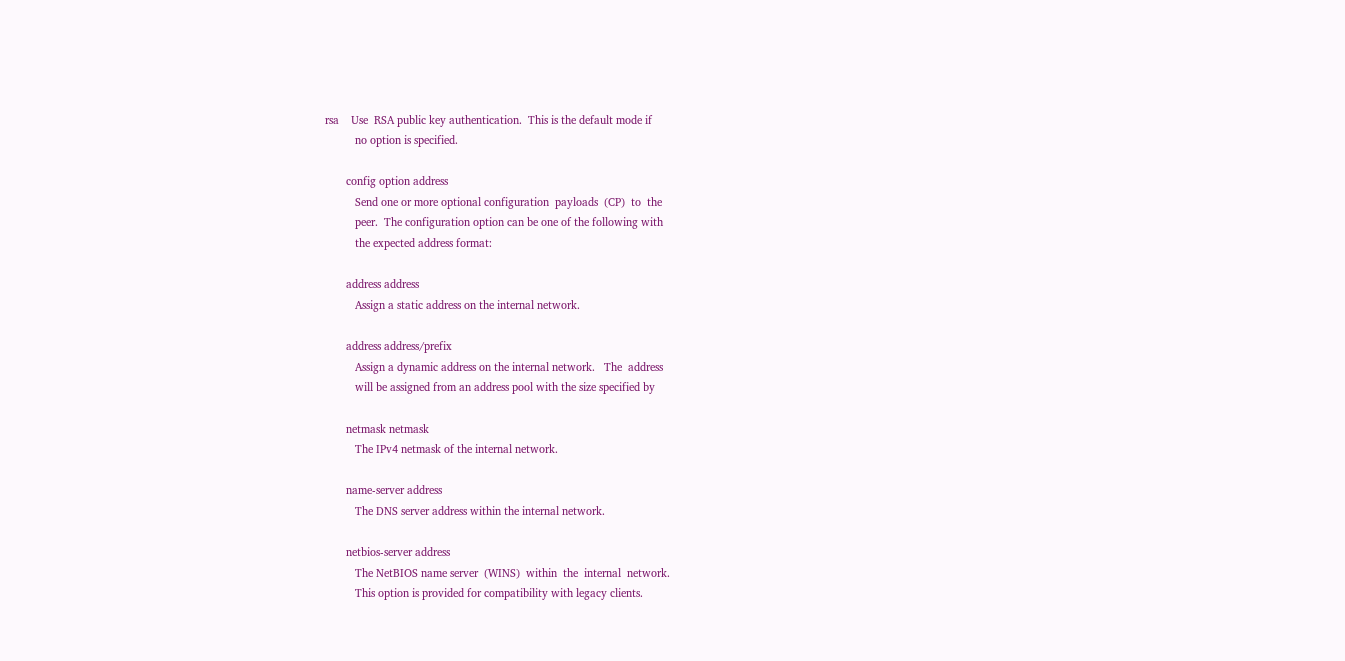rsa    Use  RSA public key authentication.  This is the default mode if
          no option is specified.

       config option address
          Send one or more optional configuration  payloads  (CP)  to  the
          peer.  The configuration option can be one of the following with
          the expected address format:

       address address
          Assign a static address on the internal network.

       address address/prefix
          Assign a dynamic address on the internal network.   The  address
          will be assigned from an address pool with the size specified by

       netmask netmask
          The IPv4 netmask of the internal network.

       name-server address
          The DNS server address within the internal network.

       netbios-server address
          The NetBIOS name server  (WINS)  within  the  internal  network.
          This option is provided for compatibility with legacy clients.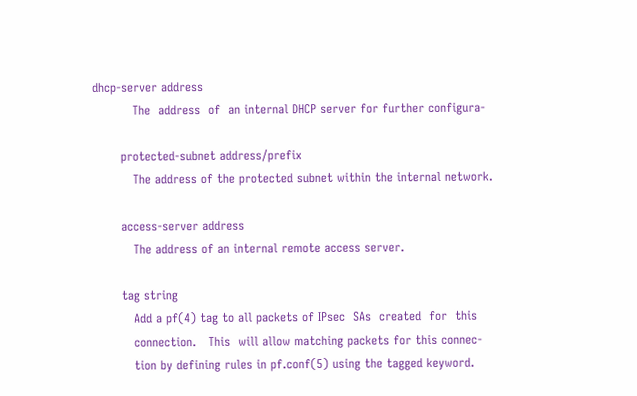dhcp-server address
          The  address  of  an internal DHCP server for further configura-

       protected-subnet address/prefix
          The address of the protected subnet within the internal network.

       access-server address
          The address of an internal remote access server.

       tag string
          Add a pf(4) tag to all packets of IPsec  SAs  created  for  this
          connection.   This  will allow matching packets for this connec-
          tion by defining rules in pf.conf(5) using the tagged keyword.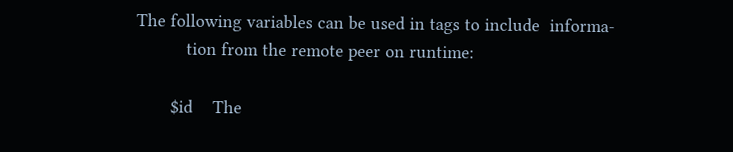The following variables can be used in tags to include  informa-
          tion from the remote peer on runtime:

       $id    The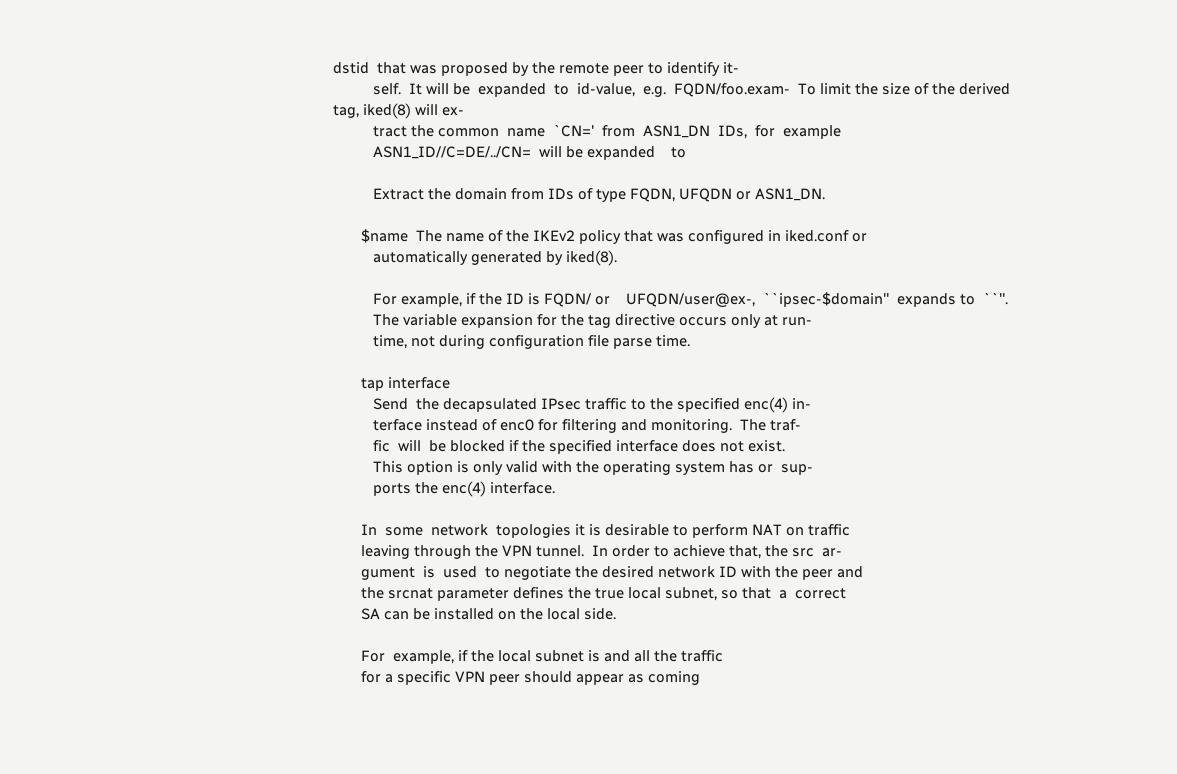dstid  that was proposed by the remote peer to identify it-
          self.  It will be  expanded  to  id-value,  e.g.  FQDN/foo.exam-  To limit the size of the derived tag, iked(8) will ex-
          tract the common  name  `CN='  from  ASN1_DN  IDs,  for  example
          ASN1_ID//C=DE/../CN=  will be expanded    to

          Extract the domain from IDs of type FQDN, UFQDN or ASN1_DN.

       $name  The name of the IKEv2 policy that was configured in iked.conf or
          automatically generated by iked(8).

          For example, if the ID is FQDN/ or    UFQDN/user@ex-,  ``ipsec-$domain''  expands to  ``''.
          The variable expansion for the tag directive occurs only at run-
          time, not during configuration file parse time.

       tap interface
          Send  the decapsulated IPsec traffic to the specified enc(4) in-
          terface instead of enc0 for filtering and monitoring.  The traf-
          fic  will  be blocked if the specified interface does not exist.
          This option is only valid with the operating system has or  sup-
          ports the enc(4) interface.

       In  some  network  topologies it is desirable to perform NAT on traffic
       leaving through the VPN tunnel.  In order to achieve that, the src  ar-
       gument  is  used  to negotiate the desired network ID with the peer and
       the srcnat parameter defines the true local subnet, so that  a  correct
       SA can be installed on the local side.

       For  example, if the local subnet is and all the traffic
       for a specific VPN peer should appear as coming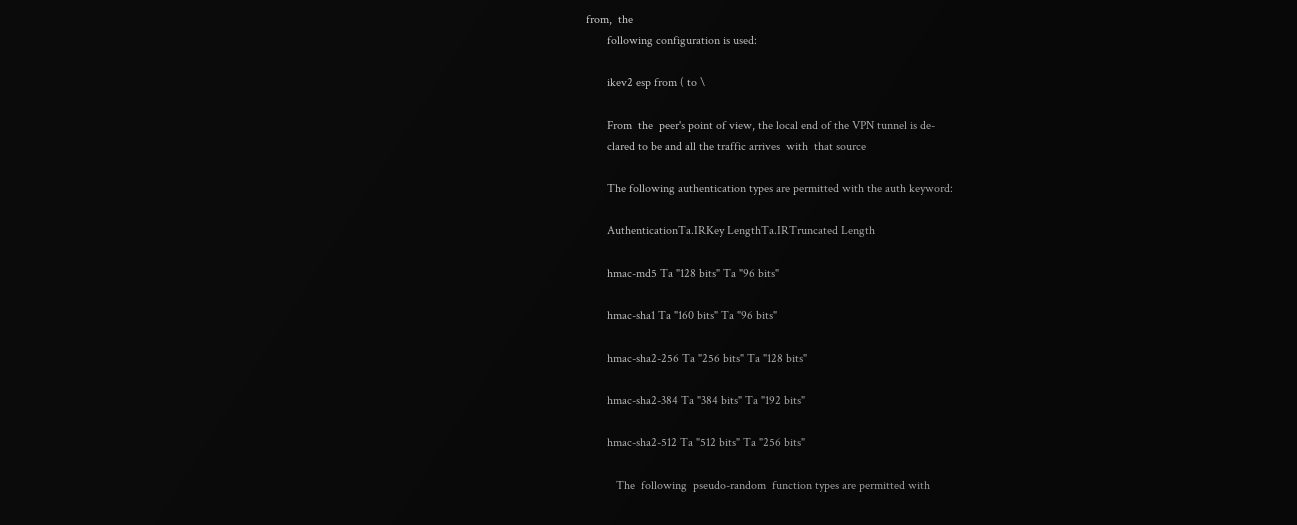from,  the
       following configuration is used:

       ikev2 esp from ( to \

       From  the  peer's point of view, the local end of the VPN tunnel is de-
       clared to be and all the traffic arrives  with  that source

       The following authentication types are permitted with the auth keyword:

       AuthenticationTa.IRKey LengthTa.IRTruncated Length

       hmac-md5 Ta "128 bits" Ta "96 bits"

       hmac-sha1 Ta "160 bits" Ta "96 bits"

       hmac-sha2-256 Ta "256 bits" Ta "128 bits"

       hmac-sha2-384 Ta "384 bits" Ta "192 bits"

       hmac-sha2-512 Ta "512 bits" Ta "256 bits"

          The  following  pseudo-random  function types are permitted with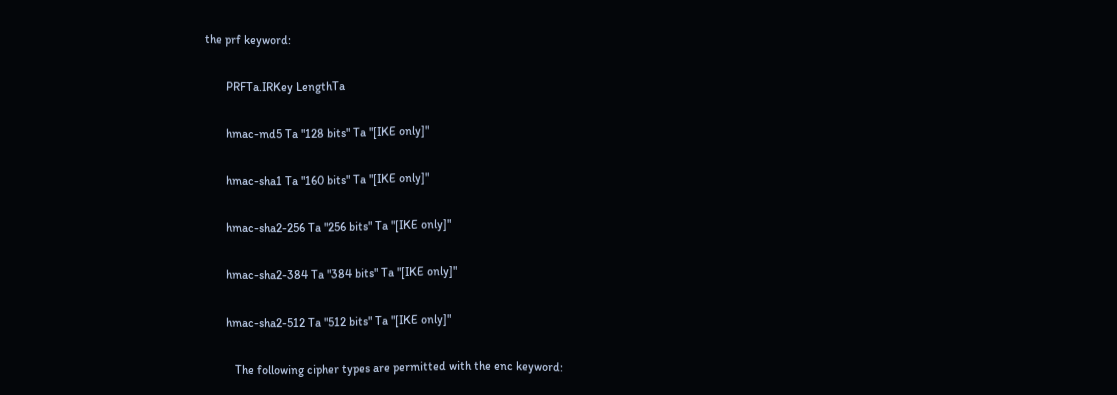the prf keyword:

       PRFTa.IRKey LengthTa

       hmac-md5 Ta "128 bits" Ta "[IKE only]"

       hmac-sha1 Ta "160 bits" Ta "[IKE only]"

       hmac-sha2-256 Ta "256 bits" Ta "[IKE only]"

       hmac-sha2-384 Ta "384 bits" Ta "[IKE only]"

       hmac-sha2-512 Ta "512 bits" Ta "[IKE only]"

          The following cipher types are permitted with the enc keyword: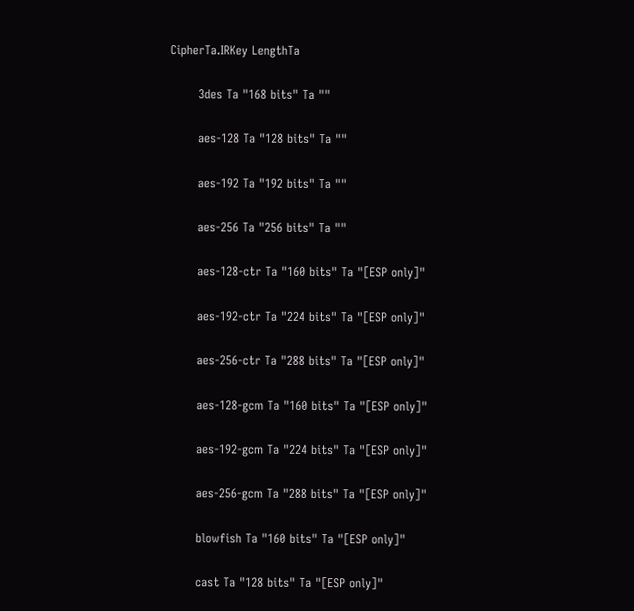CipherTa.IRKey LengthTa

       3des Ta "168 bits" Ta ""

       aes-128 Ta "128 bits" Ta ""

       aes-192 Ta "192 bits" Ta ""

       aes-256 Ta "256 bits" Ta ""

       aes-128-ctr Ta "160 bits" Ta "[ESP only]"

       aes-192-ctr Ta "224 bits" Ta "[ESP only]"

       aes-256-ctr Ta "288 bits" Ta "[ESP only]"

       aes-128-gcm Ta "160 bits" Ta "[ESP only]"

       aes-192-gcm Ta "224 bits" Ta "[ESP only]"

       aes-256-gcm Ta "288 bits" Ta "[ESP only]"

       blowfish Ta "160 bits" Ta "[ESP only]"

       cast Ta "128 bits" Ta "[ESP only]"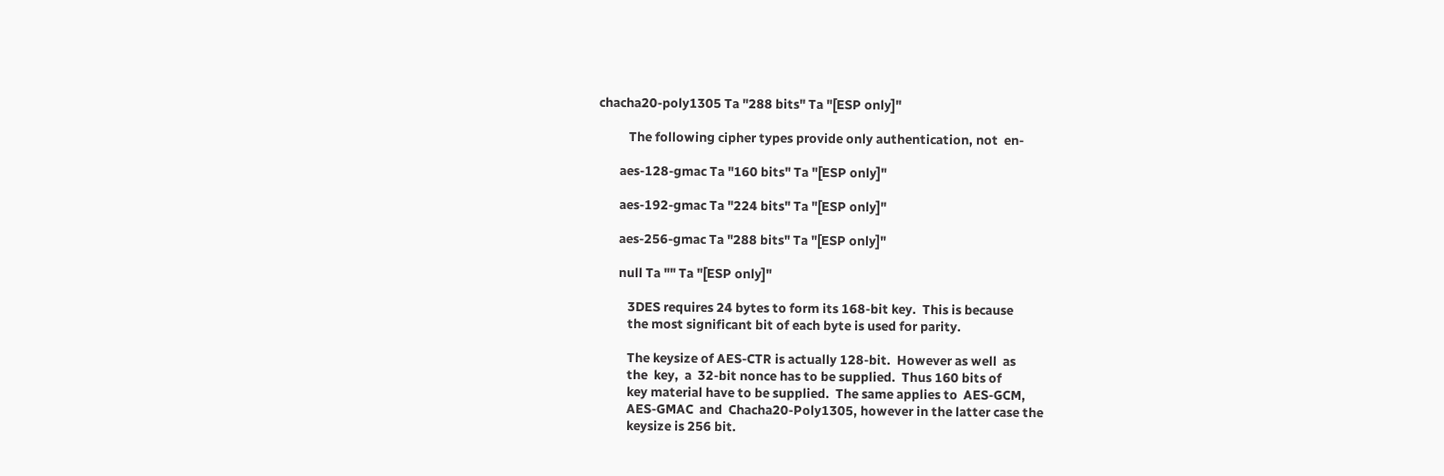chacha20-poly1305 Ta "288 bits" Ta "[ESP only]"

          The following cipher types provide only authentication, not  en-

       aes-128-gmac Ta "160 bits" Ta "[ESP only]"

       aes-192-gmac Ta "224 bits" Ta "[ESP only]"

       aes-256-gmac Ta "288 bits" Ta "[ESP only]"

       null Ta "" Ta "[ESP only]"

          3DES requires 24 bytes to form its 168-bit key.  This is because
          the most significant bit of each byte is used for parity.

          The keysize of AES-CTR is actually 128-bit.  However as well  as
          the  key,  a  32-bit nonce has to be supplied.  Thus 160 bits of
          key material have to be supplied.  The same applies to  AES-GCM,
          AES-GMAC  and  Chacha20-Poly1305, however in the latter case the
          keysize is 256 bit.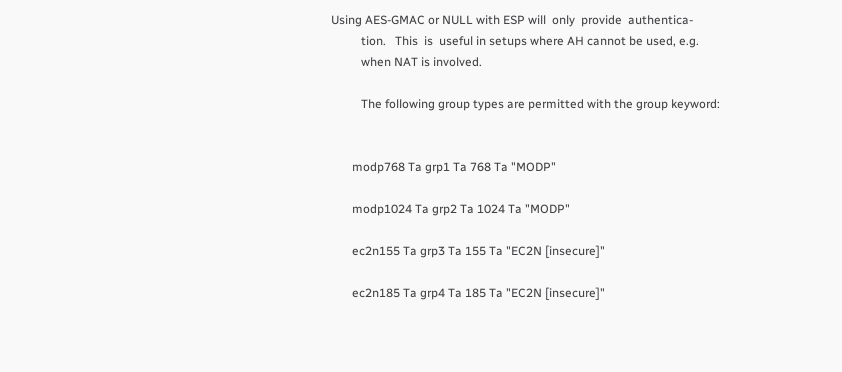Using AES-GMAC or NULL with ESP will  only  provide  authentica-
          tion.   This  is  useful in setups where AH cannot be used, e.g.
          when NAT is involved.

          The following group types are permitted with the group keyword:


       modp768 Ta grp1 Ta 768 Ta "MODP"

       modp1024 Ta grp2 Ta 1024 Ta "MODP"

       ec2n155 Ta grp3 Ta 155 Ta "EC2N [insecure]"

       ec2n185 Ta grp4 Ta 185 Ta "EC2N [insecure]"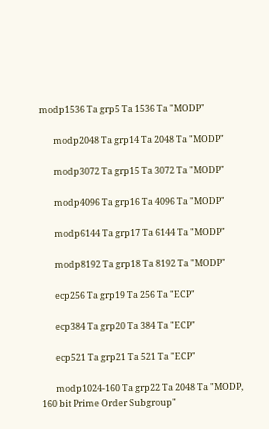modp1536 Ta grp5 Ta 1536 Ta "MODP"

       modp2048 Ta grp14 Ta 2048 Ta "MODP"

       modp3072 Ta grp15 Ta 3072 Ta "MODP"

       modp4096 Ta grp16 Ta 4096 Ta "MODP"

       modp6144 Ta grp17 Ta 6144 Ta "MODP"

       modp8192 Ta grp18 Ta 8192 Ta "MODP"

       ecp256 Ta grp19 Ta 256 Ta "ECP"

       ecp384 Ta grp20 Ta 384 Ta "ECP"

       ecp521 Ta grp21 Ta 521 Ta "ECP"

       modp1024-160 Ta grp22 Ta 2048 Ta "MODP, 160 bit Prime Order Subgroup"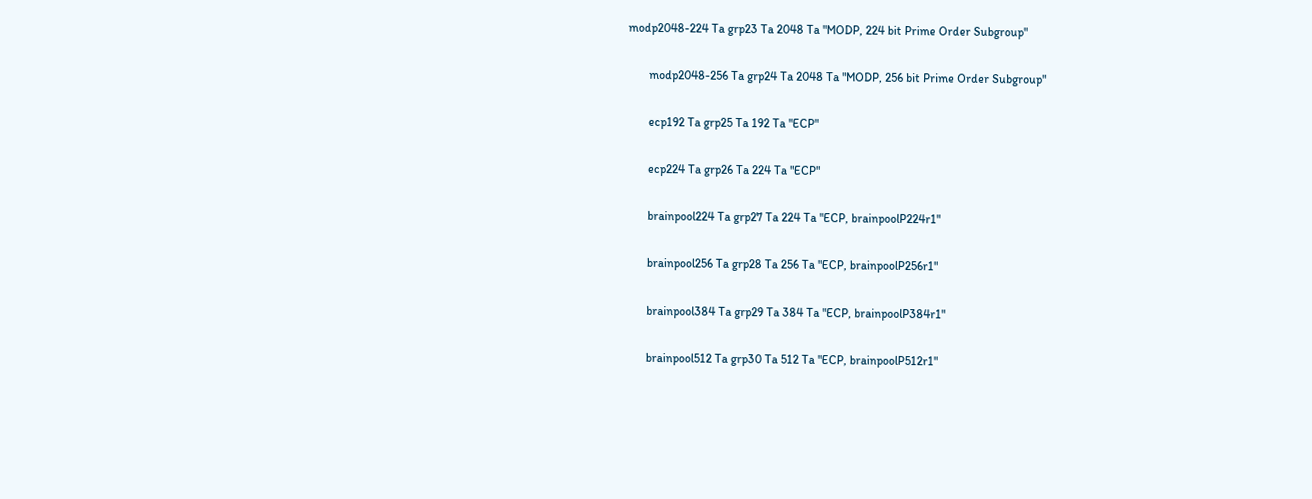modp2048-224 Ta grp23 Ta 2048 Ta "MODP, 224 bit Prime Order Subgroup"

       modp2048-256 Ta grp24 Ta 2048 Ta "MODP, 256 bit Prime Order Subgroup"

       ecp192 Ta grp25 Ta 192 Ta "ECP"

       ecp224 Ta grp26 Ta 224 Ta "ECP"

       brainpool224 Ta grp27 Ta 224 Ta "ECP, brainpoolP224r1"

       brainpool256 Ta grp28 Ta 256 Ta "ECP, brainpoolP256r1"

       brainpool384 Ta grp29 Ta 384 Ta "ECP, brainpoolP384r1"

       brainpool512 Ta grp30 Ta 512 Ta "ECP, brainpoolP512r1"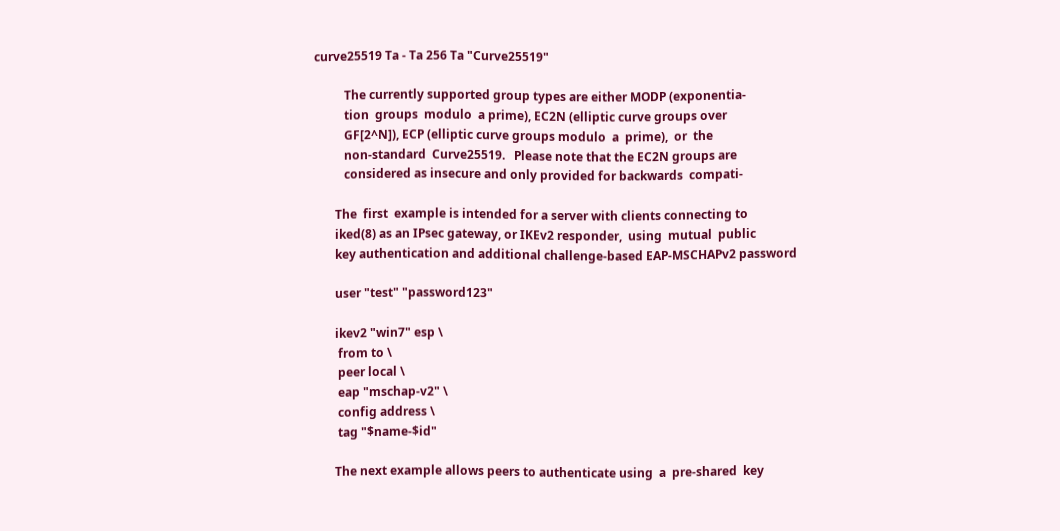curve25519 Ta - Ta 256 Ta "Curve25519"

          The currently supported group types are either MODP (exponentia-
          tion  groups  modulo  a prime), EC2N (elliptic curve groups over
          GF[2^N]), ECP (elliptic curve groups modulo  a  prime),  or  the
          non-standard  Curve25519.   Please note that the EC2N groups are
          considered as insecure and only provided for backwards  compati-

       The  first  example is intended for a server with clients connecting to
       iked(8) as an IPsec gateway, or IKEv2 responder,  using  mutual  public
       key authentication and additional challenge-based EAP-MSCHAPv2 password

       user "test" "password123"

       ikev2 "win7" esp \
        from to \
        peer local \
        eap "mschap-v2" \
        config address \
        tag "$name-$id"

       The next example allows peers to authenticate using  a  pre-shared  key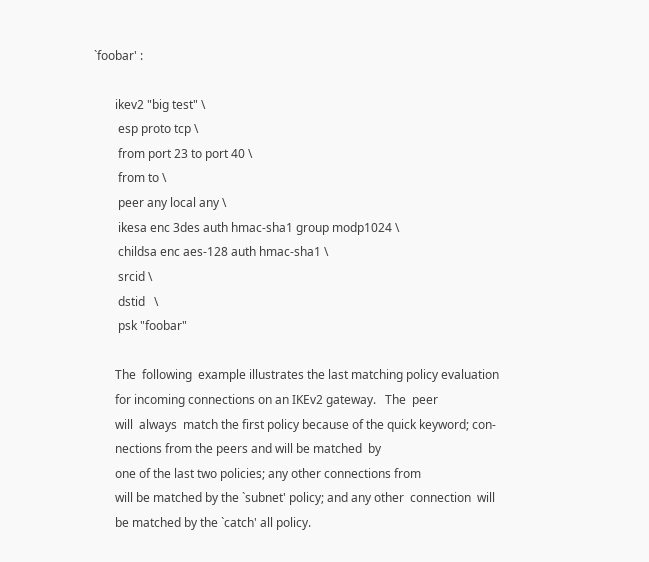`foobar' :

       ikev2 "big test" \
        esp proto tcp \
        from port 23 to port 40 \
        from to \
        peer any local any \
        ikesa enc 3des auth hmac-sha1 group modp1024 \
        childsa enc aes-128 auth hmac-sha1 \
        srcid \
        dstid   \
        psk "foobar"

       The  following  example illustrates the last matching policy evaluation
       for incoming connections on an IKEv2 gateway.   The  peer
       will  always  match the first policy because of the quick keyword; con-
       nections from the peers and will be matched  by
       one of the last two policies; any other connections from
       will be matched by the `subnet' policy; and any other  connection  will
       be matched by the `catch' all policy.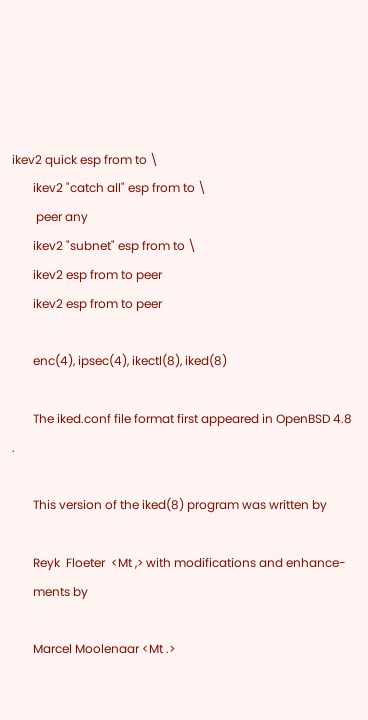ikev2 quick esp from to \
       ikev2 "catch all" esp from to \
        peer any
       ikev2 "subnet" esp from to \
       ikev2 esp from to peer
       ikev2 esp from to peer

       enc(4), ipsec(4), ikectl(8), iked(8)

       The iked.conf file format first appeared in OpenBSD 4.8 .

       This version of the iked(8) program was written by

       Reyk  Floeter  <Mt ,> with modifications and enhance-
       ments by

       Marcel Moolenaar <Mt .>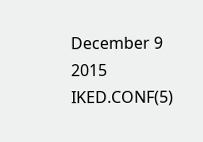December 9 2015            IKED.CONF(5)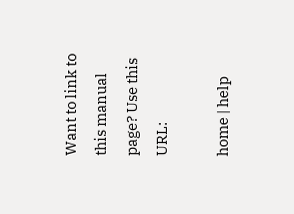Want to link to this manual page? Use this URL:

home | help